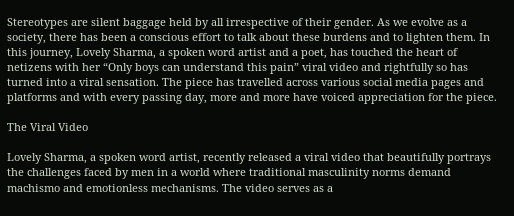Stereotypes are silent baggage held by all irrespective of their gender. As we evolve as a society, there has been a conscious effort to talk about these burdens and to lighten them. In this journey, Lovely Sharma, a spoken word artist and a poet, has touched the heart of netizens with her “Only boys can understand this pain” viral video and rightfully so has turned into a viral sensation. The piece has travelled across various social media pages and platforms and with every passing day, more and more have voiced appreciation for the piece.

The Viral Video

Lovely Sharma, a spoken word artist, recently released a viral video that beautifully portrays the challenges faced by men in a world where traditional masculinity norms demand machismo and emotionless mechanisms. The video serves as a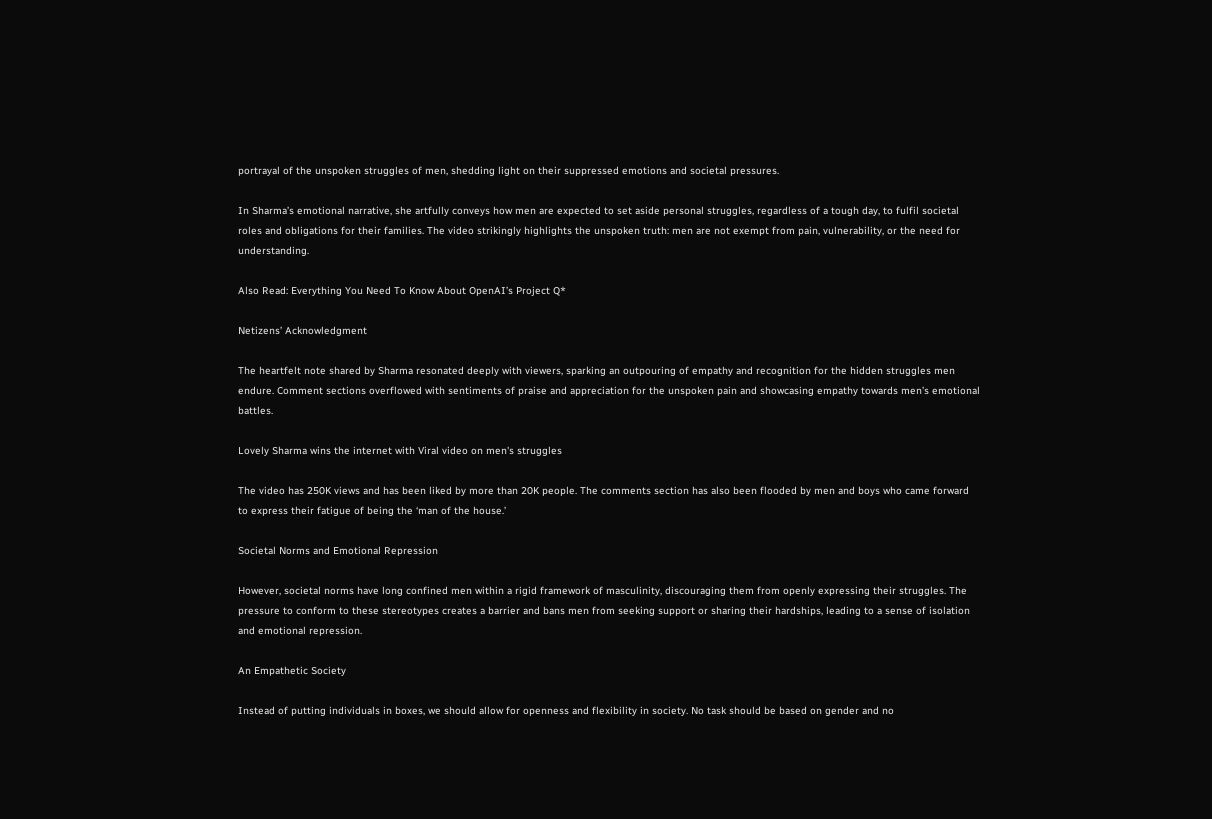portrayal of the unspoken struggles of men, shedding light on their suppressed emotions and societal pressures.

In Sharma’s emotional narrative, she artfully conveys how men are expected to set aside personal struggles, regardless of a tough day, to fulfil societal roles and obligations for their families. The video strikingly highlights the unspoken truth: men are not exempt from pain, vulnerability, or the need for understanding.

Also Read: Everything You Need To Know About OpenAI’s Project Q*

Netizens’ Acknowledgment

The heartfelt note shared by Sharma resonated deeply with viewers, sparking an outpouring of empathy and recognition for the hidden struggles men endure. Comment sections overflowed with sentiments of praise and appreciation for the unspoken pain and showcasing empathy towards men’s emotional battles.

Lovely Sharma wins the internet with Viral video on men's struggles

The video has 250K views and has been liked by more than 20K people. The comments section has also been flooded by men and boys who came forward to express their fatigue of being the ‘man of the house.’

Societal Norms and Emotional Repression

However, societal norms have long confined men within a rigid framework of masculinity, discouraging them from openly expressing their struggles. The pressure to conform to these stereotypes creates a barrier and bans men from seeking support or sharing their hardships, leading to a sense of isolation and emotional repression.

An Empathetic Society

Instead of putting individuals in boxes, we should allow for openness and flexibility in society. No task should be based on gender and no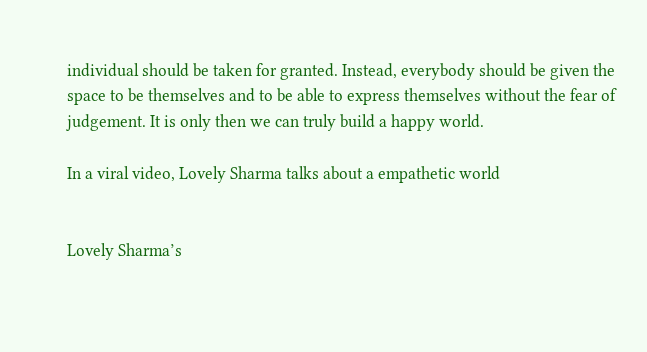individual should be taken for granted. Instead, everybody should be given the space to be themselves and to be able to express themselves without the fear of judgement. It is only then we can truly build a happy world.

In a viral video, Lovely Sharma talks about a empathetic world


Lovely Sharma’s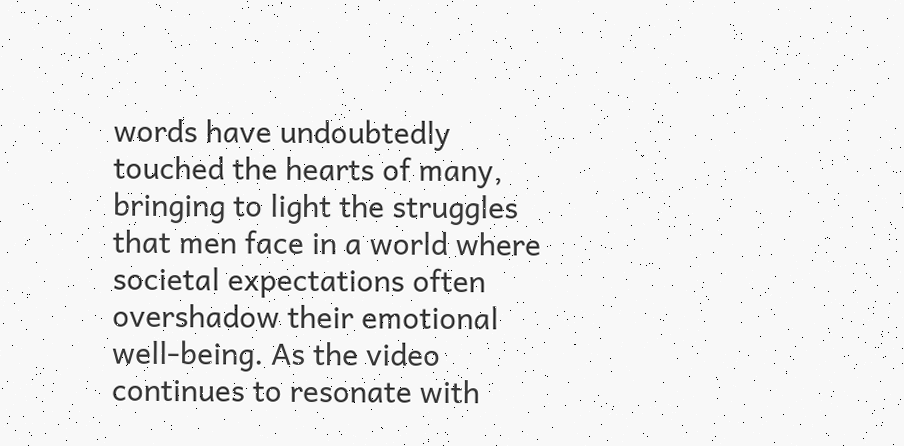words have undoubtedly touched the hearts of many, bringing to light the struggles that men face in a world where societal expectations often overshadow their emotional well-being. As the video continues to resonate with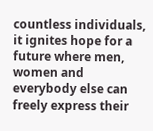countless individuals, it ignites hope for a future where men, women and everybody else can freely express their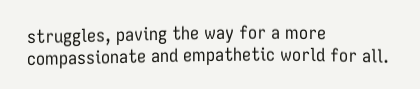struggles, paving the way for a more compassionate and empathetic world for all.